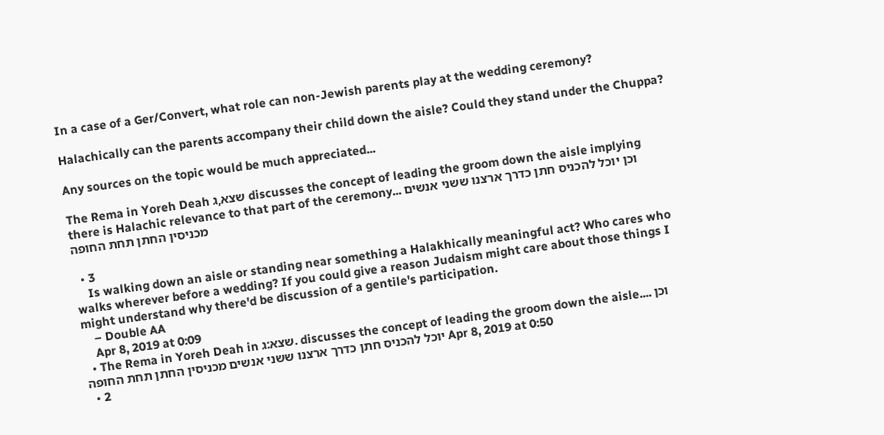In a case of a Ger/Convert, what role can non-Jewish parents play at the wedding ceremony?

Halachically can the parents accompany their child down the aisle? Could they stand under the Chuppa?

Any sources on the topic would be much appreciated...

The Rema in Yoreh Deah שצא,ג discusses the concept of leading the groom down the aisle implying there is Halachic relevance to that part of the ceremony... וכן יוכל להכניס חתן כדרך ארצנו ששני אנשים מכניסין החתן תחת החופה

  • 3
    Is walking down an aisle or standing near something a Halakhically meaningful act? Who cares who walks wherever before a wedding? If you could give a reason Judaism might care about those things I might understand why there'd be discussion of a gentile's participation.
    – Double AA
    Apr 8, 2019 at 0:09
  • The Rema in Yoreh Deah in שצא:ג. discusses the concept of leading the groom down the aisle.... וכן יוכל להכניס חתן כדרך ארצנו ששני אנשים מכניסין החתן תחת החופה Apr 8, 2019 at 0:50
  • 2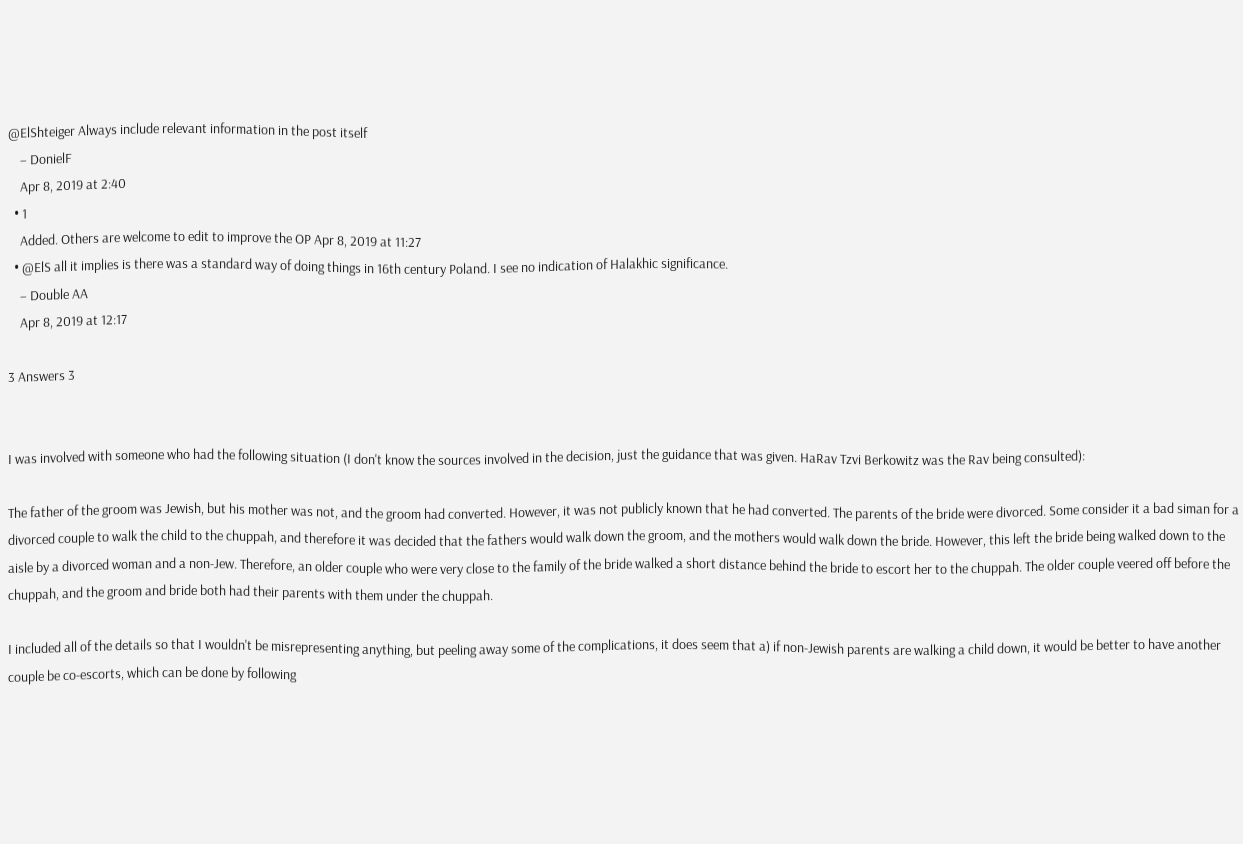@ElShteiger Always include relevant information in the post itself
    – DonielF
    Apr 8, 2019 at 2:40
  • 1
    Added. Others are welcome to edit to improve the OP Apr 8, 2019 at 11:27
  • @ElS all it implies is there was a standard way of doing things in 16th century Poland. I see no indication of Halakhic significance.
    – Double AA
    Apr 8, 2019 at 12:17

3 Answers 3


I was involved with someone who had the following situation (I don't know the sources involved in the decision, just the guidance that was given. HaRav Tzvi Berkowitz was the Rav being consulted):

The father of the groom was Jewish, but his mother was not, and the groom had converted. However, it was not publicly known that he had converted. The parents of the bride were divorced. Some consider it a bad siman for a divorced couple to walk the child to the chuppah, and therefore it was decided that the fathers would walk down the groom, and the mothers would walk down the bride. However, this left the bride being walked down to the aisle by a divorced woman and a non-Jew. Therefore, an older couple who were very close to the family of the bride walked a short distance behind the bride to escort her to the chuppah. The older couple veered off before the chuppah, and the groom and bride both had their parents with them under the chuppah.

I included all of the details so that I wouldn't be misrepresenting anything, but peeling away some of the complications, it does seem that a) if non-Jewish parents are walking a child down, it would be better to have another couple be co-escorts, which can be done by following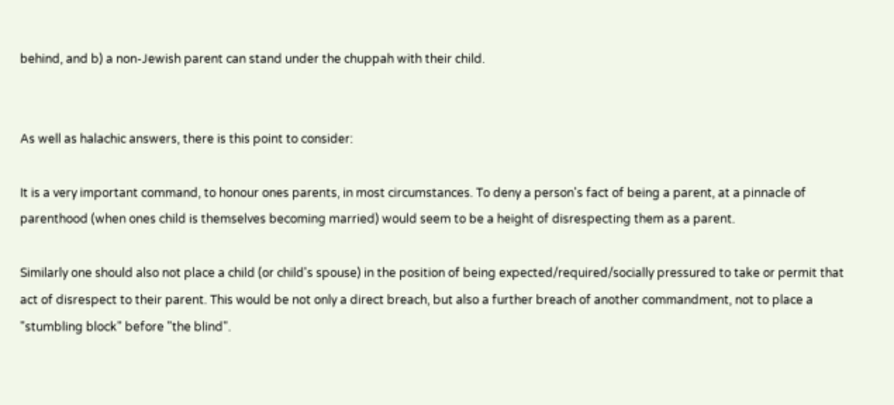behind, and b) a non-Jewish parent can stand under the chuppah with their child.


As well as halachic answers, there is this point to consider:

It is a very important command, to honour ones parents, in most circumstances. To deny a person's fact of being a parent, at a pinnacle of parenthood (when ones child is themselves becoming married) would seem to be a height of disrespecting them as a parent.

Similarly one should also not place a child (or child's spouse) in the position of being expected/required/socially pressured to take or permit that act of disrespect to their parent. This would be not only a direct breach, but also a further breach of another commandment, not to place a "stumbling block" before "the blind".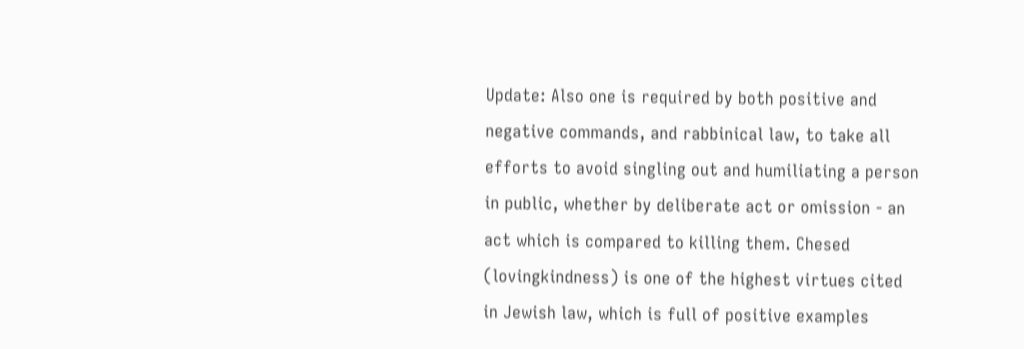Update: Also one is required by both positive and negative commands, and rabbinical law, to take all efforts to avoid singling out and humiliating a person in public, whether by deliberate act or omission - an act which is compared to killing them. Chesed (lovingkindness) is one of the highest virtues cited in Jewish law, which is full of positive examples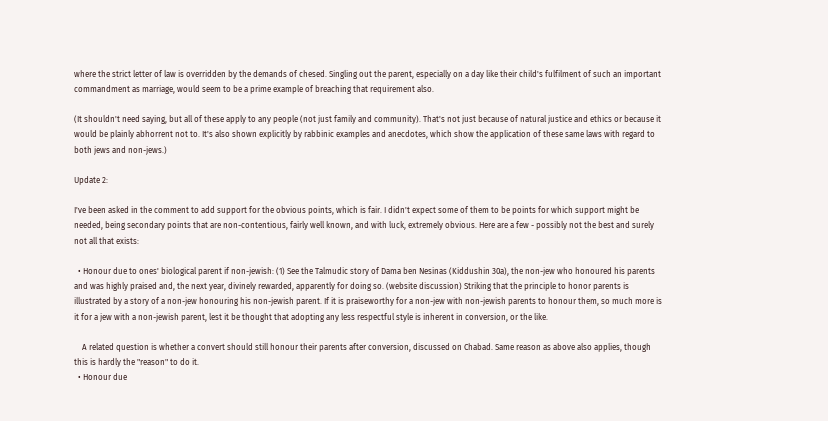where the strict letter of law is overridden by the demands of chesed. Singling out the parent, especially on a day like their child's fulfilment of such an important commandment as marriage, would seem to be a prime example of breaching that requirement also.

(It shouldn't need saying, but all of these apply to any people (not just family and community). That's not just because of natural justice and ethics or because it would be plainly abhorrent not to. It's also shown explicitly by rabbinic examples and anecdotes, which show the application of these same laws with regard to both jews and non-jews.)

Update 2:

I've been asked in the comment to add support for the obvious points, which is fair. I didn't expect some of them to be points for which support might be needed, being secondary points that are non-contentious, fairly well known, and with luck, extremely obvious. Here are a few - possibly not the best and surely not all that exists:

  • Honour due to ones' biological parent if non-jewish: (1) See the Talmudic story of Dama ben Nesinas (Kiddushin 30a), the non-jew who honoured his parents and was highly praised and, the next year, divinely rewarded, apparently for doing so. (website discussion) Striking that the principle to honor parents is illustrated by a story of a non-jew honouring his non-jewish parent. If it is praiseworthy for a non-jew with non-jewish parents to honour them, so much more is it for a jew with a non-jewish parent, lest it be thought that adopting any less respectful style is inherent in conversion, or the like.

    A related question is whether a convert should still honour their parents after conversion, discussed on Chabad. Same reason as above also applies, though this is hardly the "reason" to do it.
  • Honour due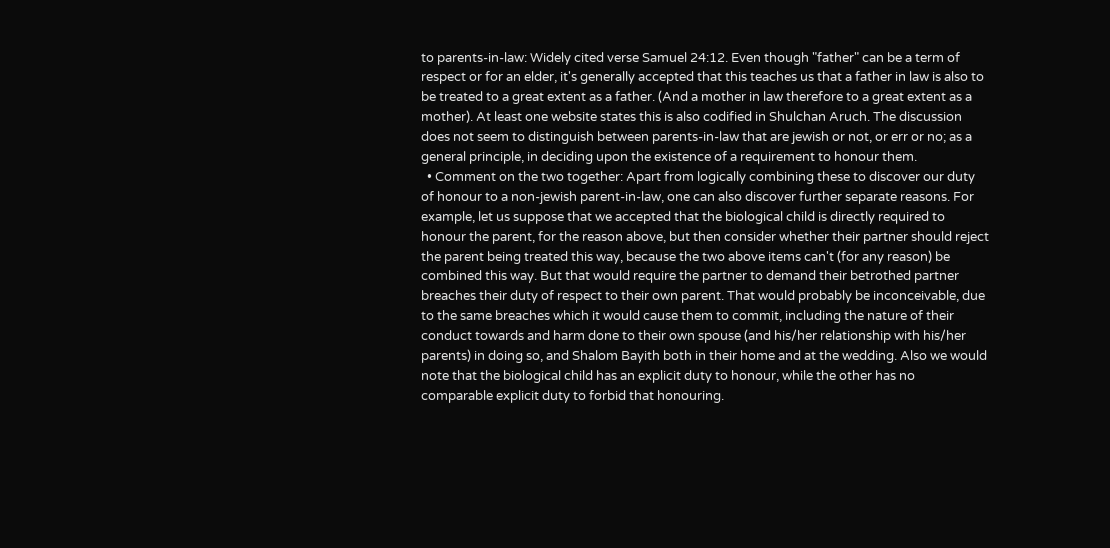to parents-in-law: Widely cited verse Samuel 24:12. Even though "father" can be a term of respect or for an elder, it's generally accepted that this teaches us that a father in law is also to be treated to a great extent as a father. (And a mother in law therefore to a great extent as a mother). At least one website states this is also codified in Shulchan Aruch. The discussion does not seem to distinguish between parents-in-law that are jewish or not, or err or no; as a general principle, in deciding upon the existence of a requirement to honour them.
  • Comment on the two together: Apart from logically combining these to discover our duty of honour to a non-jewish parent-in-law, one can also discover further separate reasons. For example, let us suppose that we accepted that the biological child is directly required to honour the parent, for the reason above, but then consider whether their partner should reject the parent being treated this way, because the two above items can't (for any reason) be combined this way. But that would require the partner to demand their betrothed partner breaches their duty of respect to their own parent. That would probably be inconceivable, due to the same breaches which it would cause them to commit, including the nature of their conduct towards and harm done to their own spouse (and his/her relationship with his/her parents) in doing so, and Shalom Bayith both in their home and at the wedding. Also we would note that the biological child has an explicit duty to honour, while the other has no comparable explicit duty to forbid that honouring.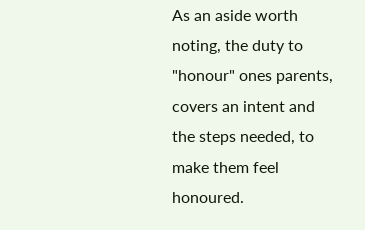As an aside worth noting, the duty to "honour" ones parents, covers an intent and the steps needed, to make them feel honoured.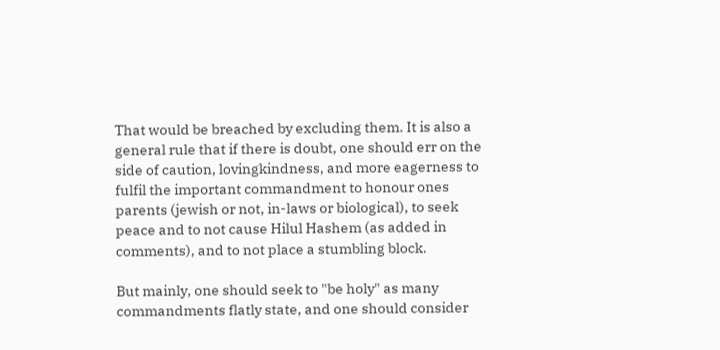That would be breached by excluding them. It is also a general rule that if there is doubt, one should err on the side of caution, lovingkindness, and more eagerness to fulfil the important commandment to honour ones parents (jewish or not, in-laws or biological), to seek peace and to not cause Hilul Hashem (as added in comments), and to not place a stumbling block.

But mainly, one should seek to "be holy" as many commandments flatly state, and one should consider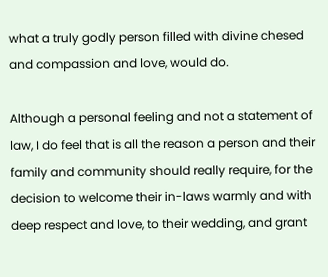what a truly godly person filled with divine chesed and compassion and love, would do.

Although a personal feeling and not a statement of law, I do feel that is all the reason a person and their family and community should really require, for the decision to welcome their in-laws warmly and with deep respect and love, to their wedding, and grant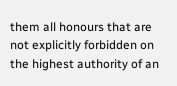them all honours that are not explicitly forbidden on the highest authority of an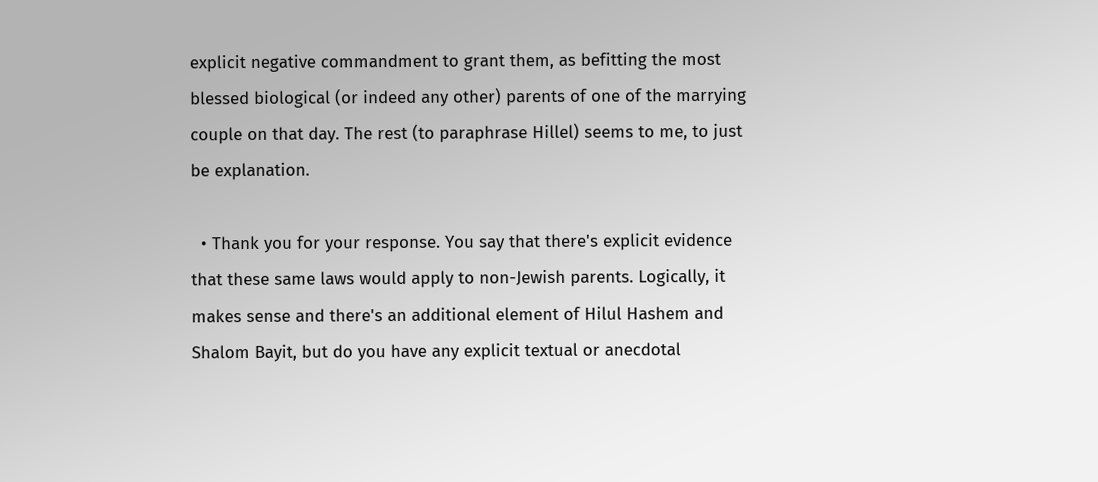explicit negative commandment to grant them, as befitting the most blessed biological (or indeed any other) parents of one of the marrying couple on that day. The rest (to paraphrase Hillel) seems to me, to just be explanation.

  • Thank you for your response. You say that there's explicit evidence that these same laws would apply to non-Jewish parents. Logically, it makes sense and there's an additional element of Hilul Hashem and Shalom Bayit, but do you have any explicit textual or anecdotal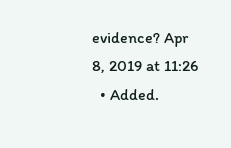evidence? Apr 8, 2019 at 11:26
  • Added.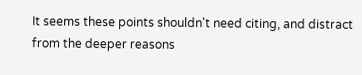It seems these points shouldn't need citing, and distract from the deeper reasons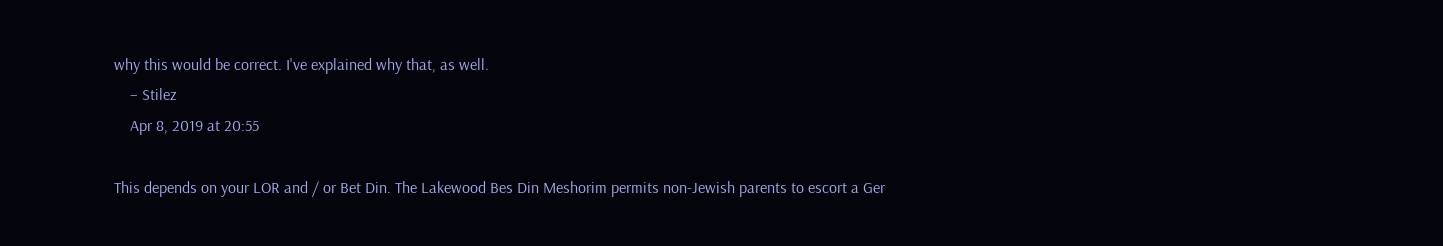why this would be correct. I've explained why that, as well.
    – Stilez
    Apr 8, 2019 at 20:55

This depends on your LOR and / or Bet Din. The Lakewood Bes Din Meshorim permits non-Jewish parents to escort a Ger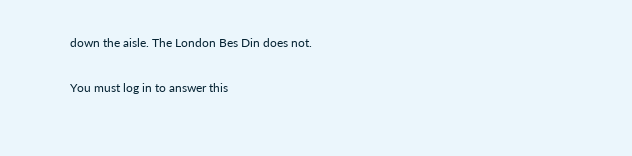down the aisle. The London Bes Din does not.

You must log in to answer this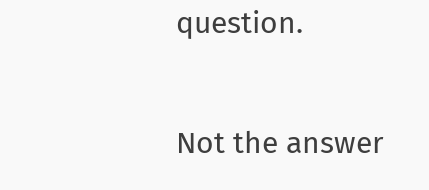question.

Not the answer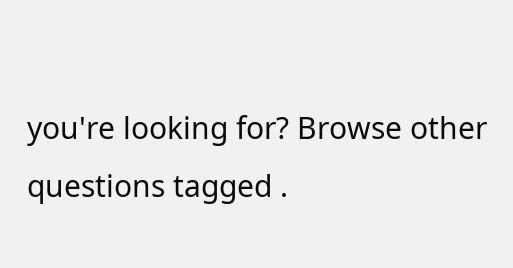you're looking for? Browse other questions tagged .